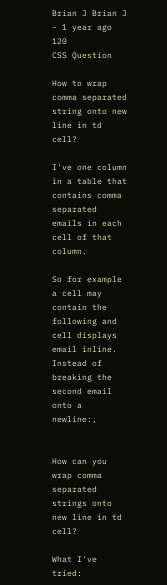Brian J Brian J - 1 year ago 120
CSS Question

How to wrap comma separated string onto new line in td cell?

I've one column in a table that contains comma separated emails in each cell of that column.

So for example a cell may contain the following and cell displays email inline. Instead of breaking the second email onto a newline:,


How can you wrap comma separated strings onto new line in td cell?

What I've tried: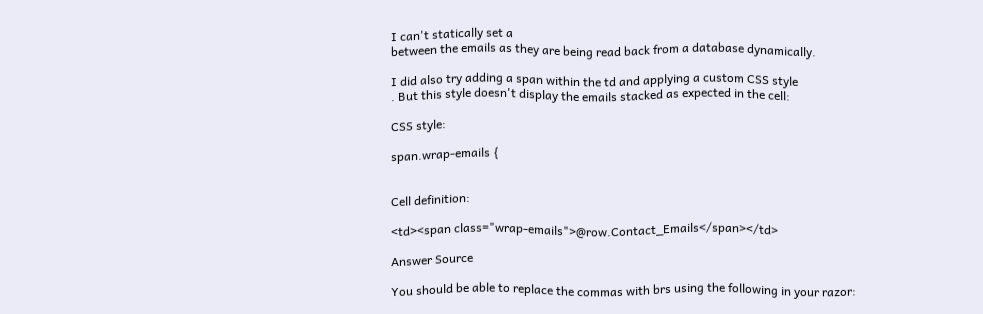I can't statically set a
between the emails as they are being read back from a database dynamically.

I did also try adding a span within the td and applying a custom CSS style
. But this style doesn't display the emails stacked as expected in the cell:

CSS style:

span.wrap-emails {


Cell definition:

<td><span class="wrap-emails">@row.Contact_Emails</span></td>

Answer Source

You should be able to replace the commas with brs using the following in your razor: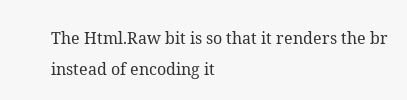The Html.Raw bit is so that it renders the br instead of encoding it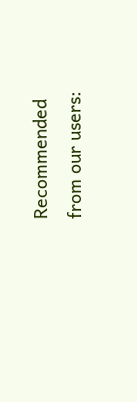Recommended from our users: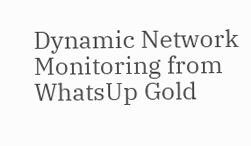Dynamic Network Monitoring from WhatsUp Gold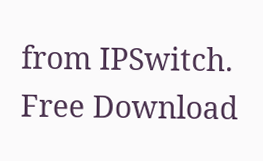from IPSwitch. Free Download